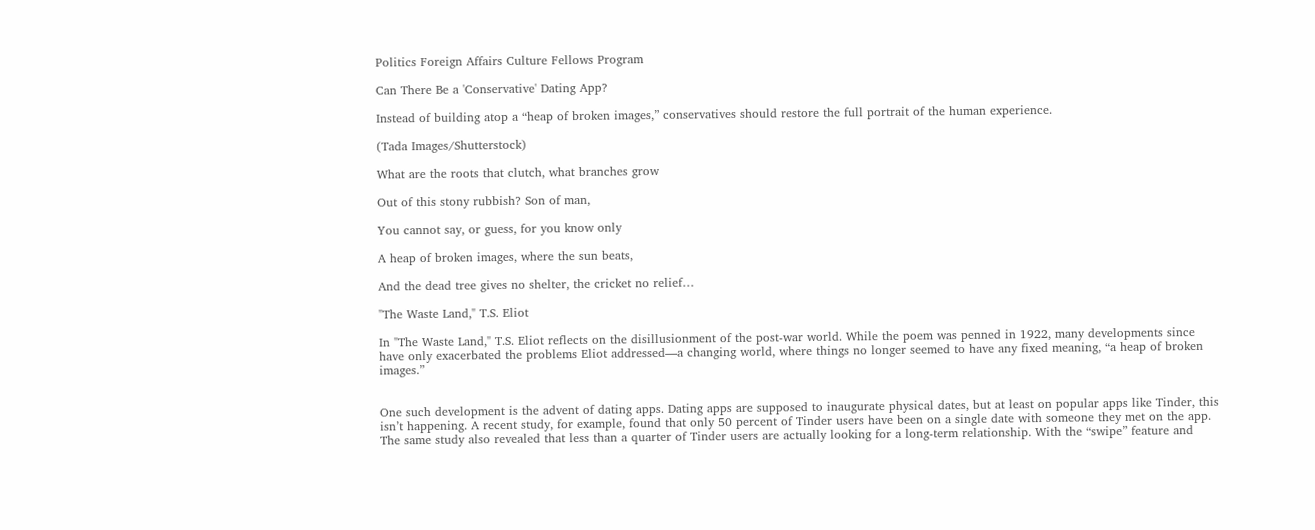Politics Foreign Affairs Culture Fellows Program

Can There Be a 'Conservative' Dating App?

Instead of building atop a “heap of broken images,” conservatives should restore the full portrait of the human experience.

(Tada Images/Shutterstock)

What are the roots that clutch, what branches grow

Out of this stony rubbish? Son of man,

You cannot say, or guess, for you know only

A heap of broken images, where the sun beats,

And the dead tree gives no shelter, the cricket no relief…

"The Waste Land," T.S. Eliot

In "The Waste Land," T.S. Eliot reflects on the disillusionment of the post-war world. While the poem was penned in 1922, many developments since have only exacerbated the problems Eliot addressed—a changing world, where things no longer seemed to have any fixed meaning, “a heap of broken images.”


One such development is the advent of dating apps. Dating apps are supposed to inaugurate physical dates, but at least on popular apps like Tinder, this isn’t happening. A recent study, for example, found that only 50 percent of Tinder users have been on a single date with someone they met on the app. The same study also revealed that less than a quarter of Tinder users are actually looking for a long-term relationship. With the “swipe” feature and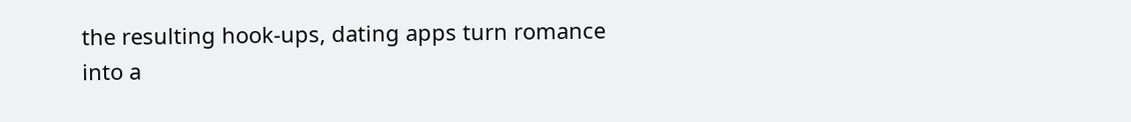the resulting hook-ups, dating apps turn romance into a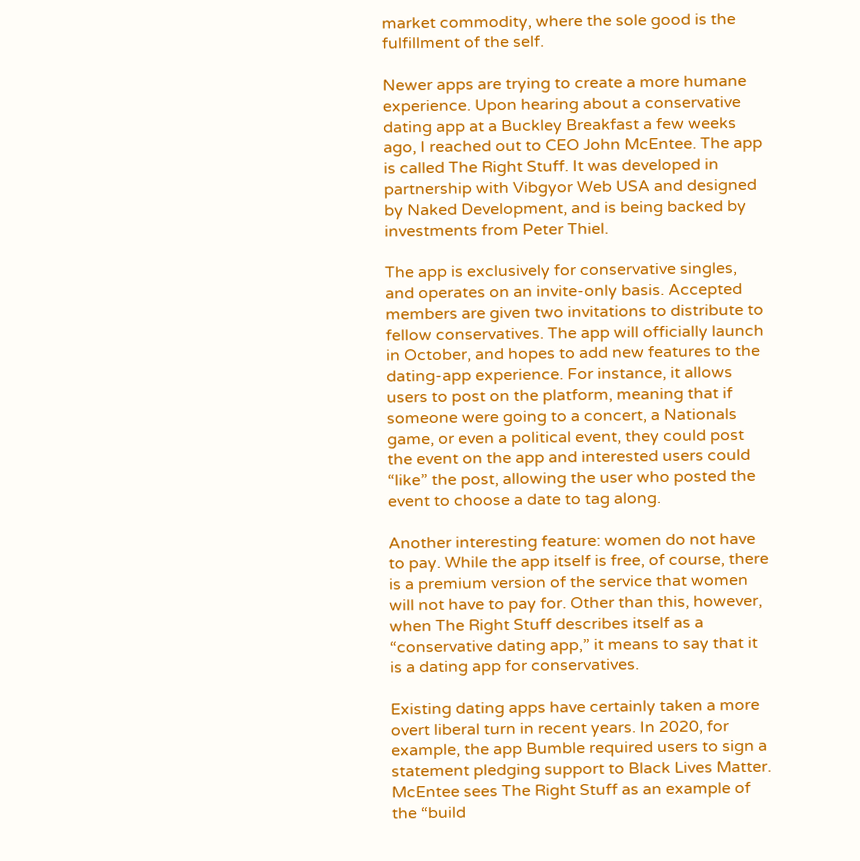market commodity, where the sole good is the fulfillment of the self.

Newer apps are trying to create a more humane experience. Upon hearing about a conservative dating app at a Buckley Breakfast a few weeks ago, I reached out to CEO John McEntee. The app is called The Right Stuff. It was developed in partnership with Vibgyor Web USA and designed by Naked Development, and is being backed by investments from Peter Thiel.

The app is exclusively for conservative singles, and operates on an invite-only basis. Accepted members are given two invitations to distribute to fellow conservatives. The app will officially launch in October, and hopes to add new features to the dating-app experience. For instance, it allows users to post on the platform, meaning that if someone were going to a concert, a Nationals game, or even a political event, they could post the event on the app and interested users could “like” the post, allowing the user who posted the event to choose a date to tag along.

Another interesting feature: women do not have to pay. While the app itself is free, of course, there is a premium version of the service that women will not have to pay for. Other than this, however, when The Right Stuff describes itself as a “conservative dating app,” it means to say that it is a dating app for conservatives.

Existing dating apps have certainly taken a more overt liberal turn in recent years. In 2020, for example, the app Bumble required users to sign a statement pledging support to Black Lives Matter. McEntee sees The Right Stuff as an example of the “build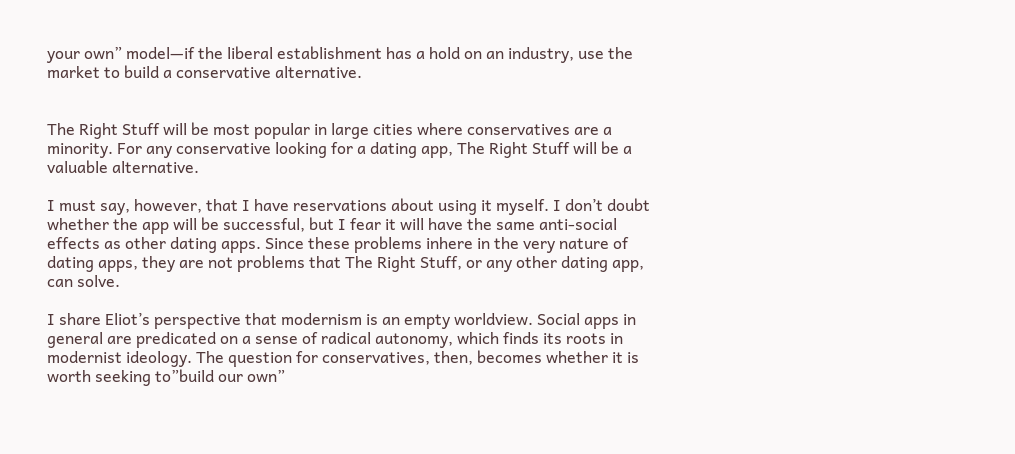your own” model—if the liberal establishment has a hold on an industry, use the market to build a conservative alternative.


The Right Stuff will be most popular in large cities where conservatives are a minority. For any conservative looking for a dating app, The Right Stuff will be a valuable alternative.

I must say, however, that I have reservations about using it myself. I don’t doubt whether the app will be successful, but I fear it will have the same anti-social effects as other dating apps. Since these problems inhere in the very nature of dating apps, they are not problems that The Right Stuff, or any other dating app, can solve.

I share Eliot’s perspective that modernism is an empty worldview. Social apps in general are predicated on a sense of radical autonomy, which finds its roots in modernist ideology. The question for conservatives, then, becomes whether it is worth seeking to”build our own”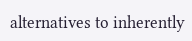alternatives to inherently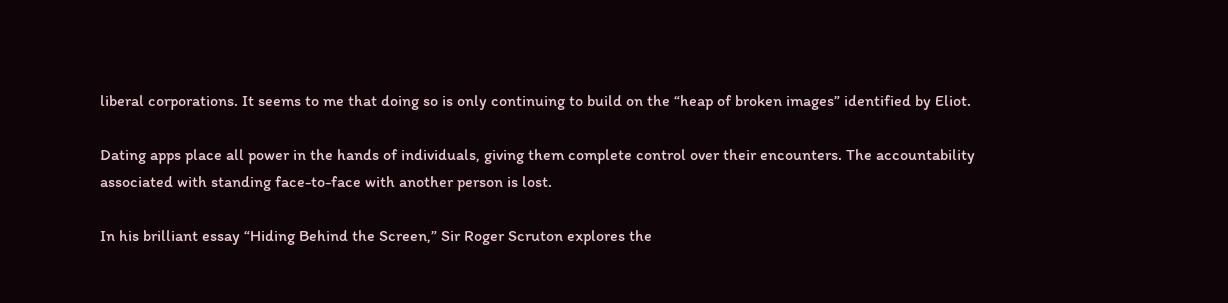liberal corporations. It seems to me that doing so is only continuing to build on the “heap of broken images” identified by Eliot.

Dating apps place all power in the hands of individuals, giving them complete control over their encounters. The accountability associated with standing face-to-face with another person is lost.

In his brilliant essay “Hiding Behind the Screen,” Sir Roger Scruton explores the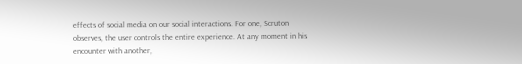effects of social media on our social interactions. For one, Scruton observes, the user controls the entire experience. At any moment in his encounter with another,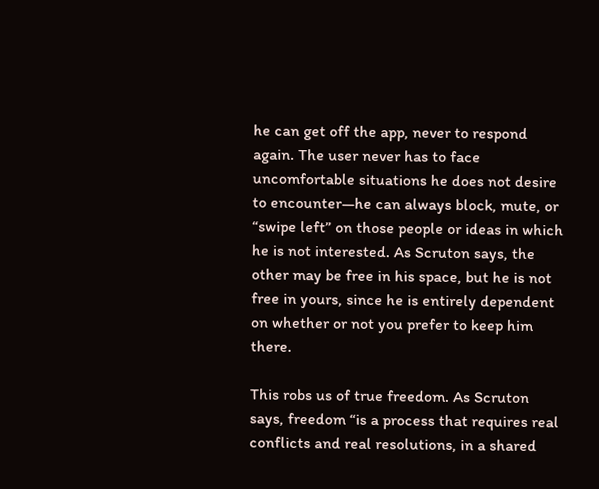he can get off the app, never to respond again. The user never has to face uncomfortable situations he does not desire to encounter—he can always block, mute, or “swipe left” on those people or ideas in which he is not interested. As Scruton says, the other may be free in his space, but he is not free in yours, since he is entirely dependent on whether or not you prefer to keep him there.

This robs us of true freedom. As Scruton says, freedom “is a process that requires real conflicts and real resolutions, in a shared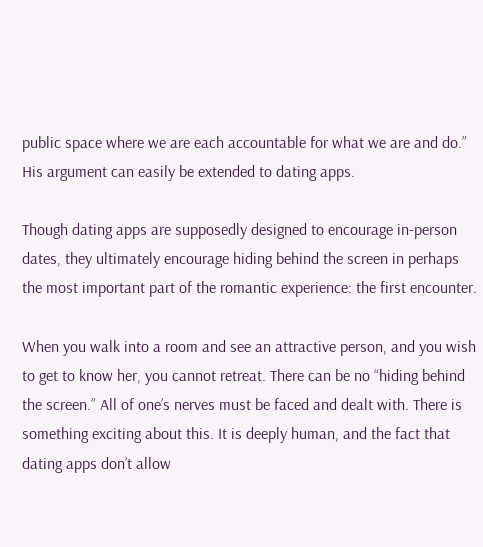public space where we are each accountable for what we are and do.” His argument can easily be extended to dating apps.

Though dating apps are supposedly designed to encourage in-person dates, they ultimately encourage hiding behind the screen in perhaps the most important part of the romantic experience: the first encounter.

When you walk into a room and see an attractive person, and you wish to get to know her, you cannot retreat. There can be no “hiding behind the screen.” All of one’s nerves must be faced and dealt with. There is something exciting about this. It is deeply human, and the fact that dating apps don’t allow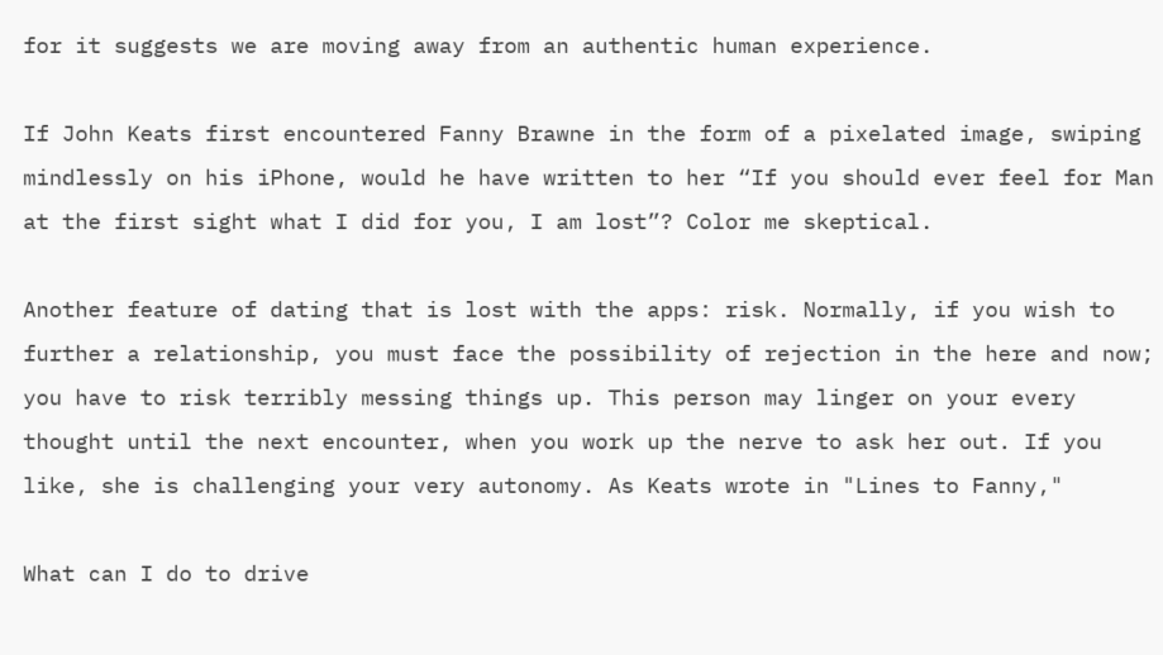for it suggests we are moving away from an authentic human experience.

If John Keats first encountered Fanny Brawne in the form of a pixelated image, swiping mindlessly on his iPhone, would he have written to her “If you should ever feel for Man at the first sight what I did for you, I am lost”? Color me skeptical.

Another feature of dating that is lost with the apps: risk. Normally, if you wish to further a relationship, you must face the possibility of rejection in the here and now; you have to risk terribly messing things up. This person may linger on your every thought until the next encounter, when you work up the nerve to ask her out. If you like, she is challenging your very autonomy. As Keats wrote in "Lines to Fanny,"

What can I do to drive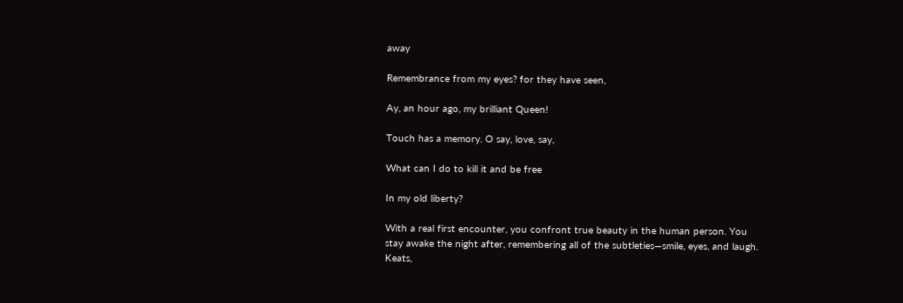away

Remembrance from my eyes? for they have seen,

Ay, an hour ago, my brilliant Queen!

Touch has a memory. O say, love, say,

What can I do to kill it and be free

In my old liberty?

With a real first encounter, you confront true beauty in the human person. You stay awake the night after, remembering all of the subtleties—smile, eyes, and laugh. Keats,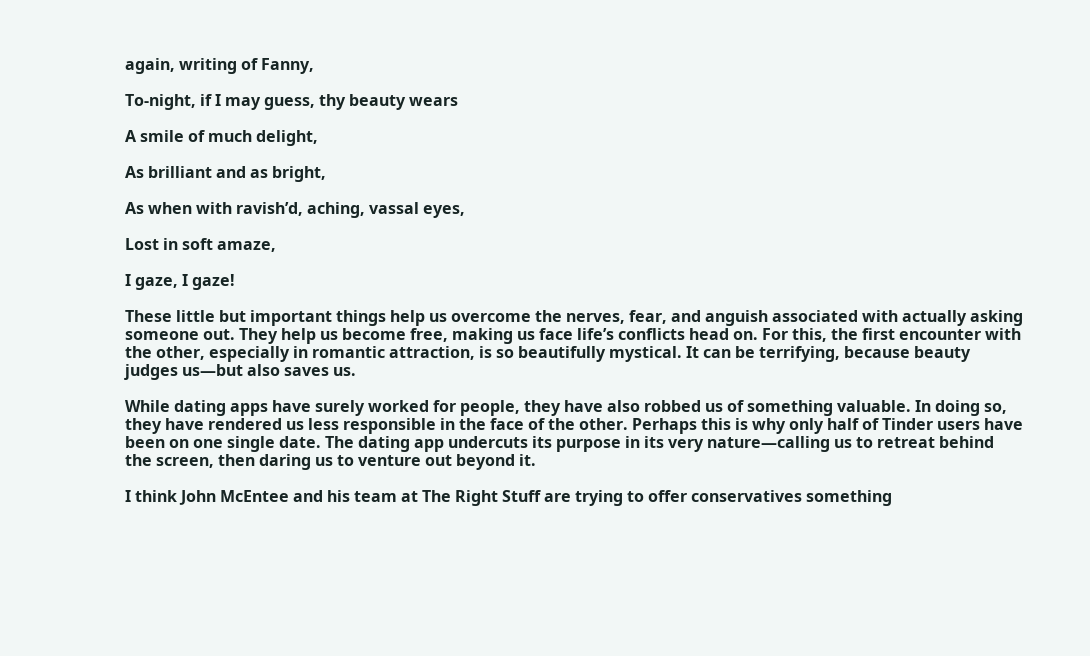again, writing of Fanny,

To-night, if I may guess, thy beauty wears

A smile of much delight,

As brilliant and as bright,

As when with ravish’d, aching, vassal eyes,

Lost in soft amaze,

I gaze, I gaze!

These little but important things help us overcome the nerves, fear, and anguish associated with actually asking someone out. They help us become free, making us face life’s conflicts head on. For this, the first encounter with the other, especially in romantic attraction, is so beautifully mystical. It can be terrifying, because beauty judges us—but also saves us.

While dating apps have surely worked for people, they have also robbed us of something valuable. In doing so, they have rendered us less responsible in the face of the other. Perhaps this is why only half of Tinder users have been on one single date. The dating app undercuts its purpose in its very nature—calling us to retreat behind the screen, then daring us to venture out beyond it.

I think John McEntee and his team at The Right Stuff are trying to offer conservatives something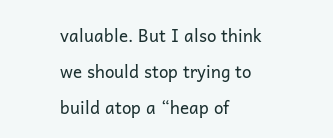valuable. But I also think we should stop trying to build atop a “heap of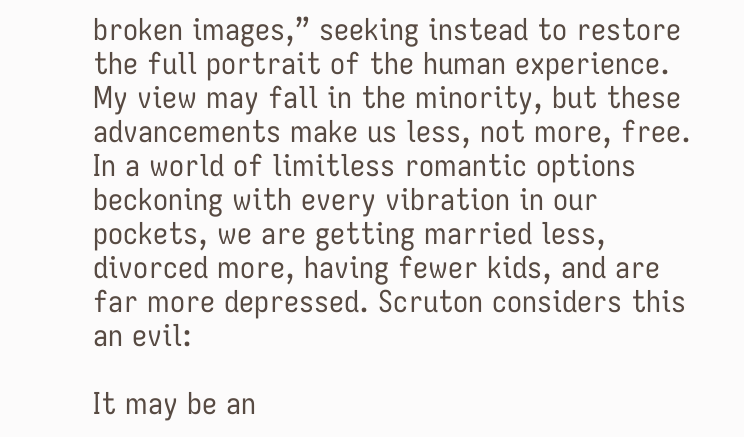broken images,” seeking instead to restore the full portrait of the human experience. My view may fall in the minority, but these advancements make us less, not more, free. In a world of limitless romantic options beckoning with every vibration in our pockets, we are getting married less, divorced more, having fewer kids, and are far more depressed. Scruton considers this an evil:

It may be an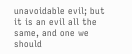unavoidable evil; but it is an evil all the same, and one we should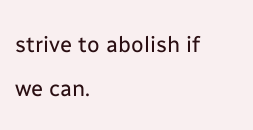strive to abolish if we can.